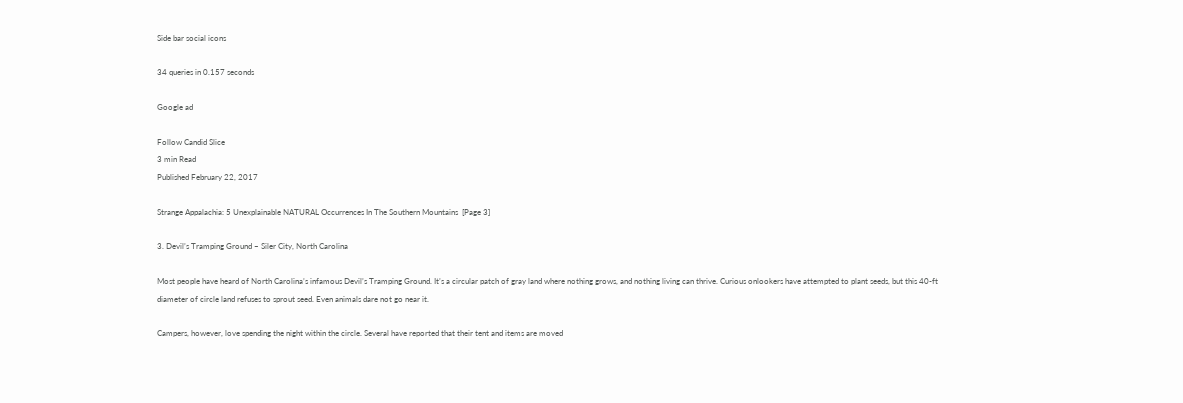Side bar social icons

34 queries in 0.157 seconds

Google ad

Follow Candid Slice
3 min Read
Published February 22, 2017

Strange Appalachia: 5 Unexplainable NATURAL Occurrences In The Southern Mountains  [Page 3]

3. Devil’s Tramping Ground – Siler City, North Carolina

Most people have heard of North Carolina’s infamous Devil’s Tramping Ground. It’s a circular patch of gray land where nothing grows, and nothing living can thrive. Curious onlookers have attempted to plant seeds, but this 40-ft diameter of circle land refuses to sprout seed. Even animals dare not go near it.

Campers, however, love spending the night within the circle. Several have reported that their tent and items are moved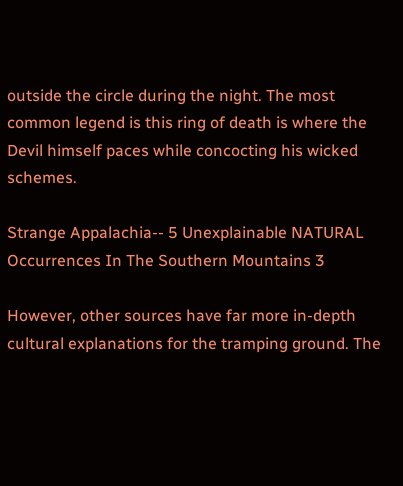outside the circle during the night. The most common legend is this ring of death is where the Devil himself paces while concocting his wicked schemes.

Strange Appalachia-- 5 Unexplainable NATURAL Occurrences In The Southern Mountains 3

However, other sources have far more in-depth cultural explanations for the tramping ground. The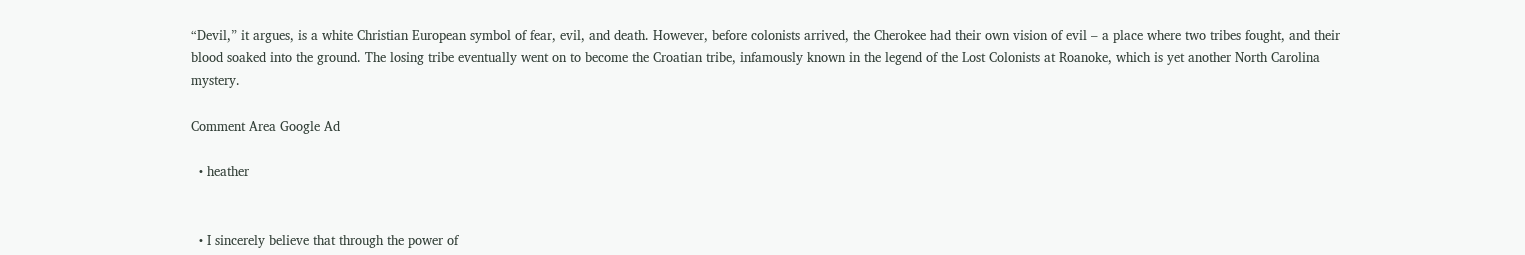“Devil,” it argues, is a white Christian European symbol of fear, evil, and death. However, before colonists arrived, the Cherokee had their own vision of evil – a place where two tribes fought, and their blood soaked into the ground. The losing tribe eventually went on to become the Croatian tribe, infamously known in the legend of the Lost Colonists at Roanoke, which is yet another North Carolina mystery.

Comment Area Google Ad

  • heather


  • I sincerely believe that through the power of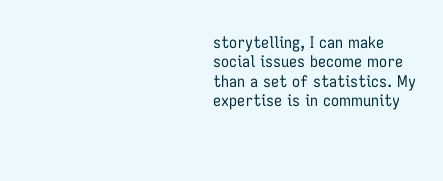storytelling, I can make social issues become more than a set of statistics. My expertise is in community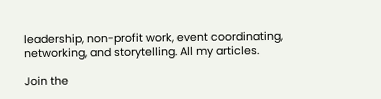leadership, non-profit work, event coordinating, networking, and storytelling. All my articles.

Join the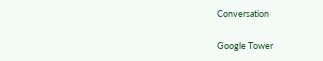Conversation

Google Tower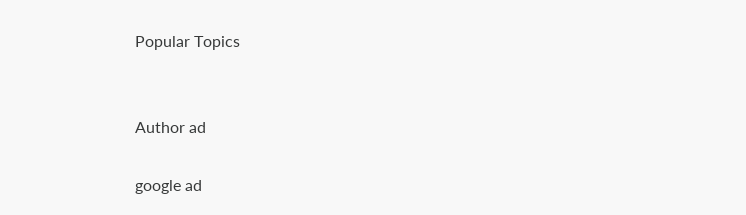Popular Topics


Author ad

google ad